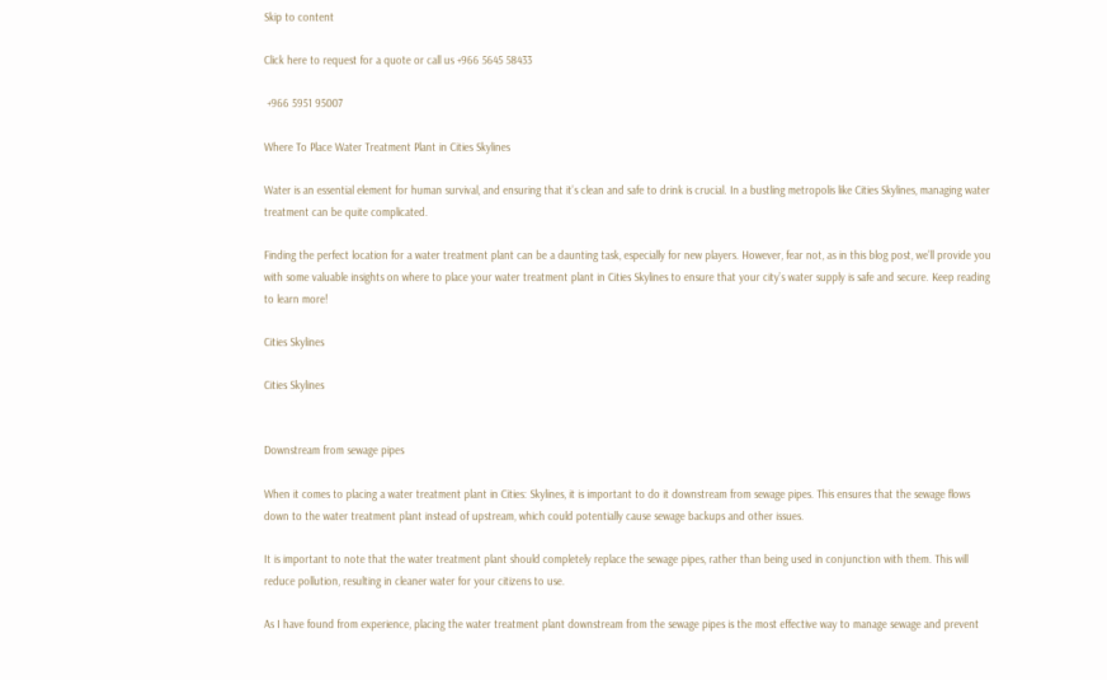Skip to content

Click here to request for a quote or call us +966 5645 58433

 +966 5951 95007

Where To Place Water Treatment Plant in Cities Skylines

Water is an essential element for human survival, and ensuring that it’s clean and safe to drink is crucial. In a bustling metropolis like Cities Skylines, managing water treatment can be quite complicated.

Finding the perfect location for a water treatment plant can be a daunting task, especially for new players. However, fear not, as in this blog post, we’ll provide you with some valuable insights on where to place your water treatment plant in Cities Skylines to ensure that your city’s water supply is safe and secure. Keep reading to learn more!

Cities Skylines

Cities Skylines


Downstream from sewage pipes

When it comes to placing a water treatment plant in Cities: Skylines, it is important to do it downstream from sewage pipes. This ensures that the sewage flows down to the water treatment plant instead of upstream, which could potentially cause sewage backups and other issues.

It is important to note that the water treatment plant should completely replace the sewage pipes, rather than being used in conjunction with them. This will reduce pollution, resulting in cleaner water for your citizens to use.

As I have found from experience, placing the water treatment plant downstream from the sewage pipes is the most effective way to manage sewage and prevent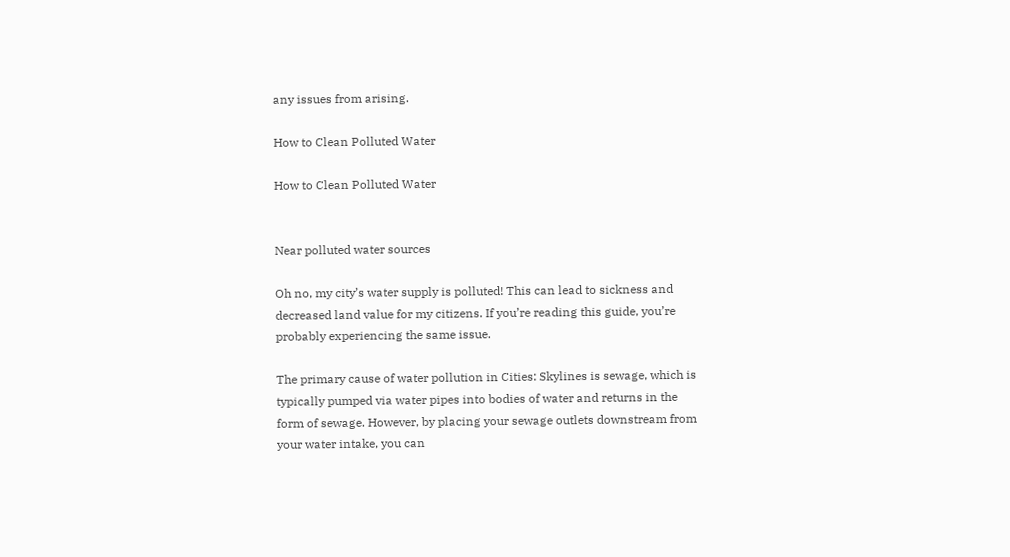any issues from arising.

How to Clean Polluted Water

How to Clean Polluted Water


Near polluted water sources

Oh no, my city’s water supply is polluted! This can lead to sickness and decreased land value for my citizens. If you’re reading this guide, you’re probably experiencing the same issue.

The primary cause of water pollution in Cities: Skylines is sewage, which is typically pumped via water pipes into bodies of water and returns in the form of sewage. However, by placing your sewage outlets downstream from your water intake, you can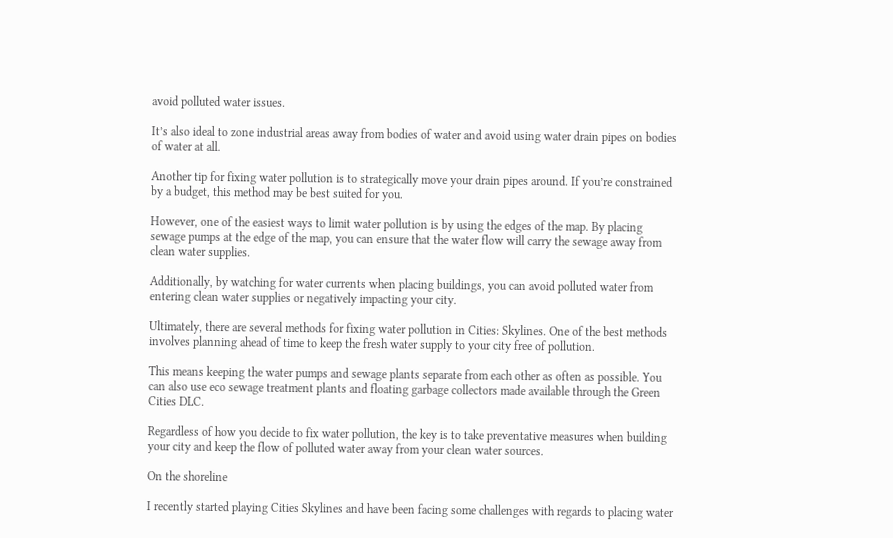avoid polluted water issues.

It’s also ideal to zone industrial areas away from bodies of water and avoid using water drain pipes on bodies of water at all.

Another tip for fixing water pollution is to strategically move your drain pipes around. If you’re constrained by a budget, this method may be best suited for you.

However, one of the easiest ways to limit water pollution is by using the edges of the map. By placing sewage pumps at the edge of the map, you can ensure that the water flow will carry the sewage away from clean water supplies.

Additionally, by watching for water currents when placing buildings, you can avoid polluted water from entering clean water supplies or negatively impacting your city.

Ultimately, there are several methods for fixing water pollution in Cities: Skylines. One of the best methods involves planning ahead of time to keep the fresh water supply to your city free of pollution.

This means keeping the water pumps and sewage plants separate from each other as often as possible. You can also use eco sewage treatment plants and floating garbage collectors made available through the Green Cities DLC.

Regardless of how you decide to fix water pollution, the key is to take preventative measures when building your city and keep the flow of polluted water away from your clean water sources.

On the shoreline

I recently started playing Cities Skylines and have been facing some challenges with regards to placing water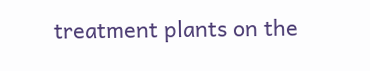treatment plants on the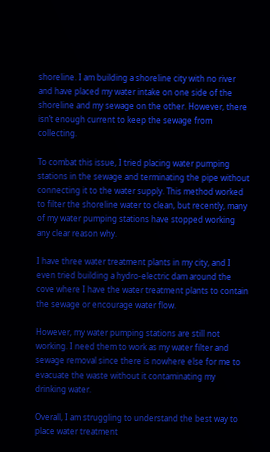shoreline. I am building a shoreline city with no river and have placed my water intake on one side of the shoreline and my sewage on the other. However, there isn’t enough current to keep the sewage from collecting.

To combat this issue, I tried placing water pumping stations in the sewage and terminating the pipe without connecting it to the water supply. This method worked to filter the shoreline water to clean, but recently, many of my water pumping stations have stopped working any clear reason why.

I have three water treatment plants in my city, and I even tried building a hydro-electric dam around the cove where I have the water treatment plants to contain the sewage or encourage water flow.

However, my water pumping stations are still not working. I need them to work as my water filter and sewage removal since there is nowhere else for me to evacuate the waste without it contaminating my drinking water.

Overall, I am struggling to understand the best way to place water treatment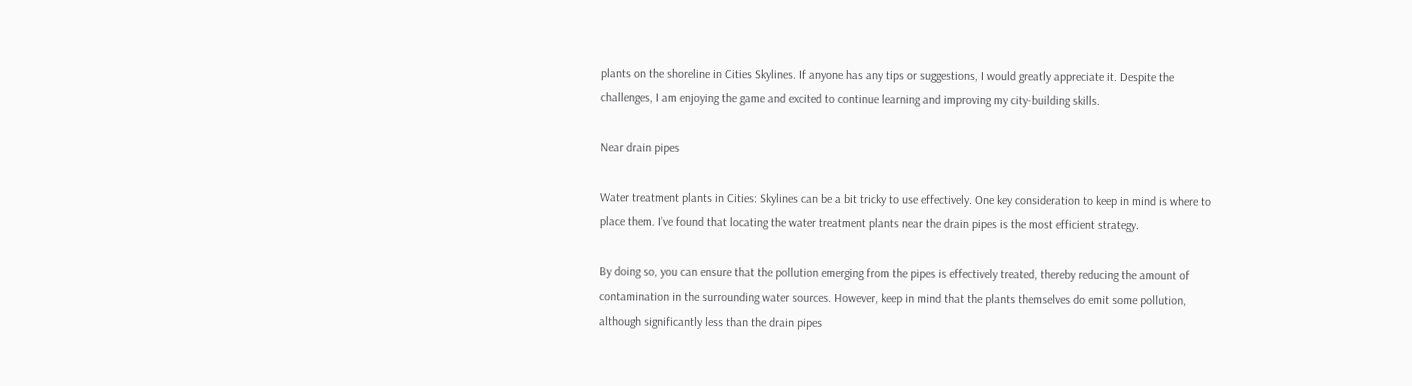plants on the shoreline in Cities Skylines. If anyone has any tips or suggestions, I would greatly appreciate it. Despite the challenges, I am enjoying the game and excited to continue learning and improving my city-building skills.

Near drain pipes

Water treatment plants in Cities: Skylines can be a bit tricky to use effectively. One key consideration to keep in mind is where to place them. I’ve found that locating the water treatment plants near the drain pipes is the most efficient strategy.

By doing so, you can ensure that the pollution emerging from the pipes is effectively treated, thereby reducing the amount of contamination in the surrounding water sources. However, keep in mind that the plants themselves do emit some pollution, although significantly less than the drain pipes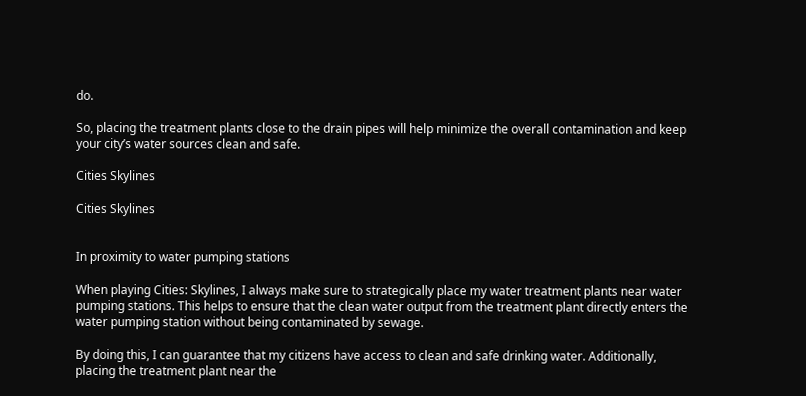do.

So, placing the treatment plants close to the drain pipes will help minimize the overall contamination and keep your city’s water sources clean and safe.

Cities Skylines

Cities Skylines


In proximity to water pumping stations

When playing Cities: Skylines, I always make sure to strategically place my water treatment plants near water pumping stations. This helps to ensure that the clean water output from the treatment plant directly enters the water pumping station without being contaminated by sewage.

By doing this, I can guarantee that my citizens have access to clean and safe drinking water. Additionally, placing the treatment plant near the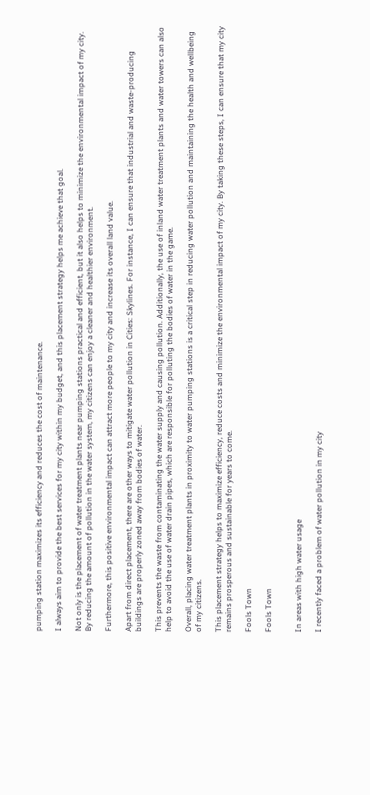pumping station maximizes its efficiency and reduces the cost of maintenance.

I always aim to provide the best services for my city within my budget, and this placement strategy helps me achieve that goal.

Not only is the placement of water treatment plants near pumping stations practical and efficient, but it also helps to minimize the environmental impact of my city. By reducing the amount of pollution in the water system, my citizens can enjoy a cleaner and healthier environment.

Furthermore, this positive environmental impact can attract more people to my city and increase its overall land value.

Apart from direct placement, there are other ways to mitigate water pollution in Cities: Skylines. For instance, I can ensure that industrial and waste-producing buildings are properly zoned away from bodies of water.

This prevents the waste from contaminating the water supply and causing pollution. Additionally, the use of inland water treatment plants and water towers can also help to avoid the use of water drain pipes, which are responsible for polluting the bodies of water in the game.

Overall, placing water treatment plants in proximity to water pumping stations is a critical step in reducing water pollution and maintaining the health and wellbeing of my citizens.

This placement strategy helps to maximize efficiency, reduce costs and minimize the environmental impact of my city. By taking these steps, I can ensure that my city remains prosperous and sustainable for years to come.

Fools Town

Fools Town


In areas with high water usage

I recently faced a problem of water pollution in my city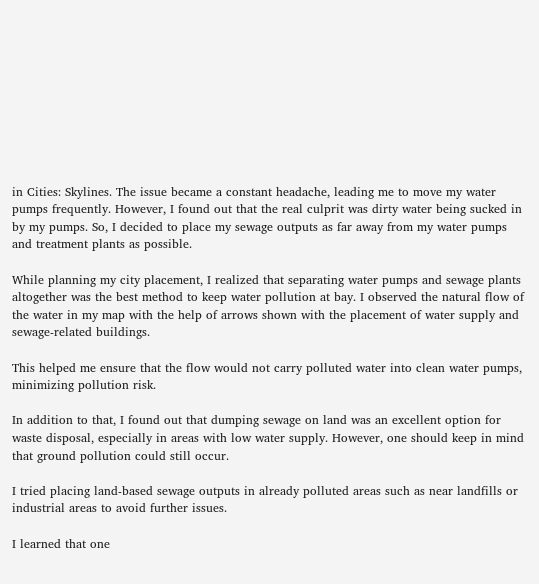in Cities: Skylines. The issue became a constant headache, leading me to move my water pumps frequently. However, I found out that the real culprit was dirty water being sucked in by my pumps. So, I decided to place my sewage outputs as far away from my water pumps and treatment plants as possible.

While planning my city placement, I realized that separating water pumps and sewage plants altogether was the best method to keep water pollution at bay. I observed the natural flow of the water in my map with the help of arrows shown with the placement of water supply and sewage-related buildings.

This helped me ensure that the flow would not carry polluted water into clean water pumps, minimizing pollution risk.

In addition to that, I found out that dumping sewage on land was an excellent option for waste disposal, especially in areas with low water supply. However, one should keep in mind that ground pollution could still occur.

I tried placing land-based sewage outputs in already polluted areas such as near landfills or industrial areas to avoid further issues.

I learned that one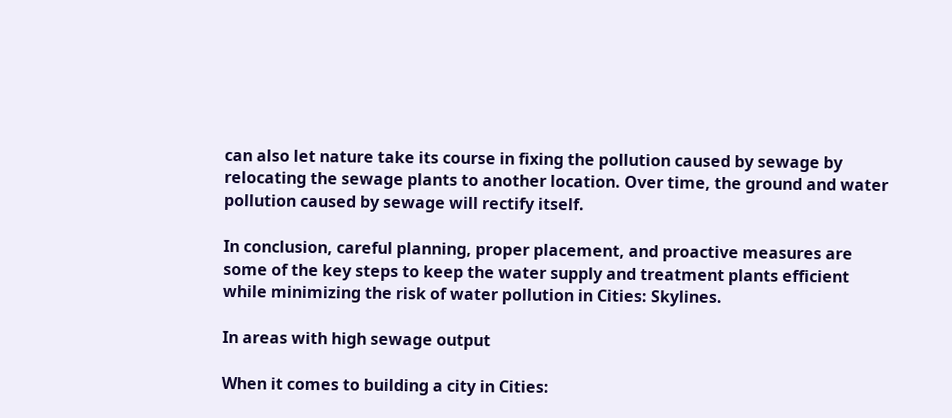can also let nature take its course in fixing the pollution caused by sewage by relocating the sewage plants to another location. Over time, the ground and water pollution caused by sewage will rectify itself.

In conclusion, careful planning, proper placement, and proactive measures are some of the key steps to keep the water supply and treatment plants efficient while minimizing the risk of water pollution in Cities: Skylines.

In areas with high sewage output

When it comes to building a city in Cities: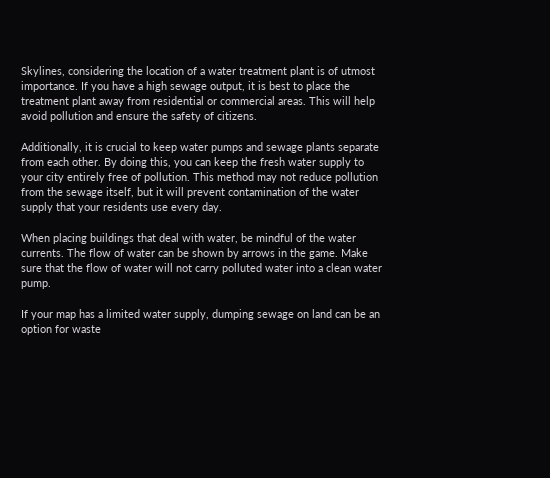Skylines, considering the location of a water treatment plant is of utmost importance. If you have a high sewage output, it is best to place the treatment plant away from residential or commercial areas. This will help avoid pollution and ensure the safety of citizens.

Additionally, it is crucial to keep water pumps and sewage plants separate from each other. By doing this, you can keep the fresh water supply to your city entirely free of pollution. This method may not reduce pollution from the sewage itself, but it will prevent contamination of the water supply that your residents use every day.

When placing buildings that deal with water, be mindful of the water currents. The flow of water can be shown by arrows in the game. Make sure that the flow of water will not carry polluted water into a clean water pump.

If your map has a limited water supply, dumping sewage on land can be an option for waste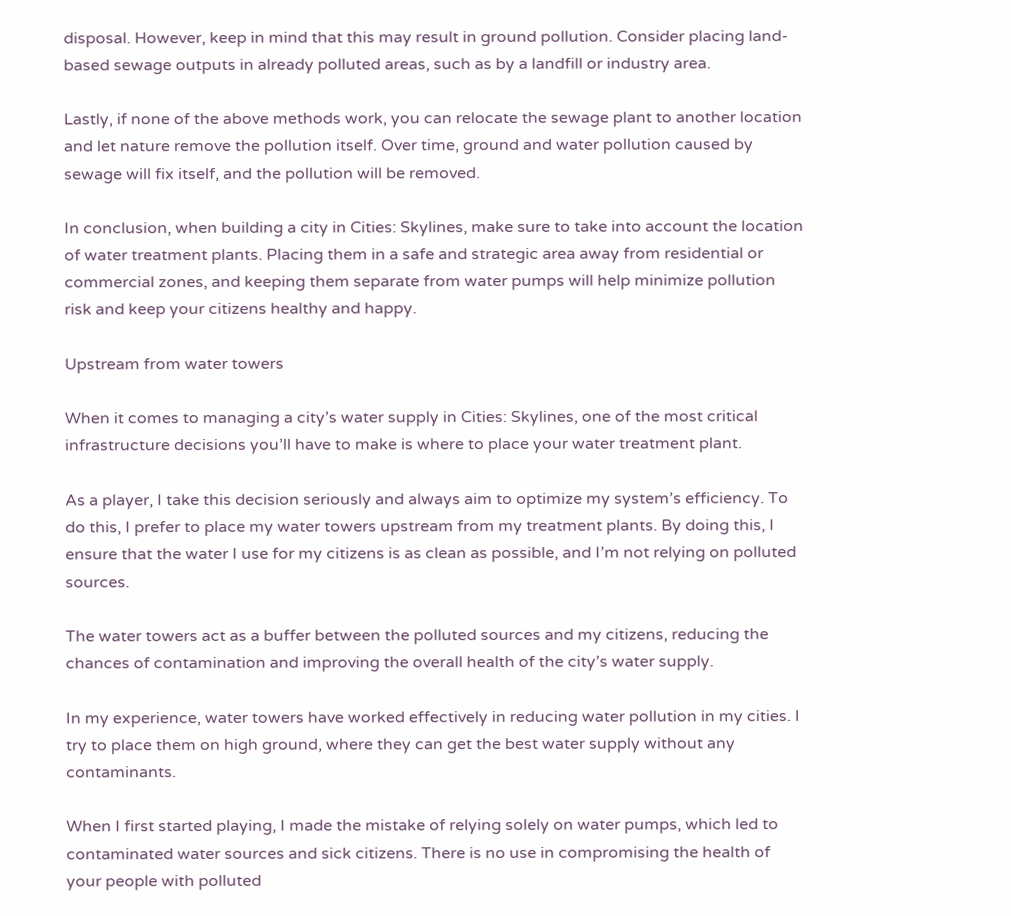disposal. However, keep in mind that this may result in ground pollution. Consider placing land-based sewage outputs in already polluted areas, such as by a landfill or industry area.

Lastly, if none of the above methods work, you can relocate the sewage plant to another location and let nature remove the pollution itself. Over time, ground and water pollution caused by sewage will fix itself, and the pollution will be removed.

In conclusion, when building a city in Cities: Skylines, make sure to take into account the location of water treatment plants. Placing them in a safe and strategic area away from residential or commercial zones, and keeping them separate from water pumps will help minimize pollution risk and keep your citizens healthy and happy.

Upstream from water towers

When it comes to managing a city’s water supply in Cities: Skylines, one of the most critical infrastructure decisions you’ll have to make is where to place your water treatment plant.

As a player, I take this decision seriously and always aim to optimize my system’s efficiency. To do this, I prefer to place my water towers upstream from my treatment plants. By doing this, I ensure that the water I use for my citizens is as clean as possible, and I’m not relying on polluted sources.

The water towers act as a buffer between the polluted sources and my citizens, reducing the chances of contamination and improving the overall health of the city’s water supply.

In my experience, water towers have worked effectively in reducing water pollution in my cities. I try to place them on high ground, where they can get the best water supply without any contaminants.

When I first started playing, I made the mistake of relying solely on water pumps, which led to contaminated water sources and sick citizens. There is no use in compromising the health of your people with polluted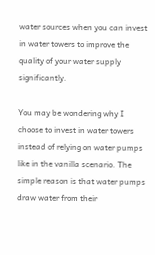water sources when you can invest in water towers to improve the quality of your water supply significantly.

You may be wondering why I choose to invest in water towers instead of relying on water pumps like in the vanilla scenario. The simple reason is that water pumps draw water from their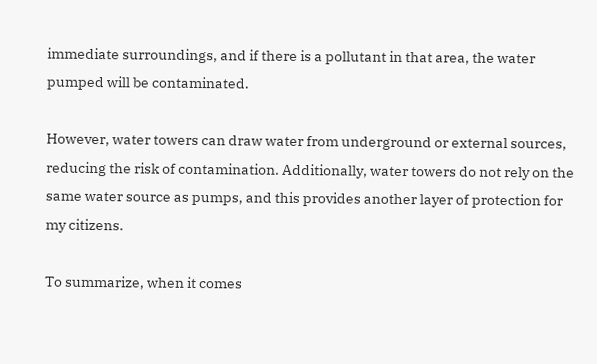immediate surroundings, and if there is a pollutant in that area, the water pumped will be contaminated.

However, water towers can draw water from underground or external sources, reducing the risk of contamination. Additionally, water towers do not rely on the same water source as pumps, and this provides another layer of protection for my citizens.

To summarize, when it comes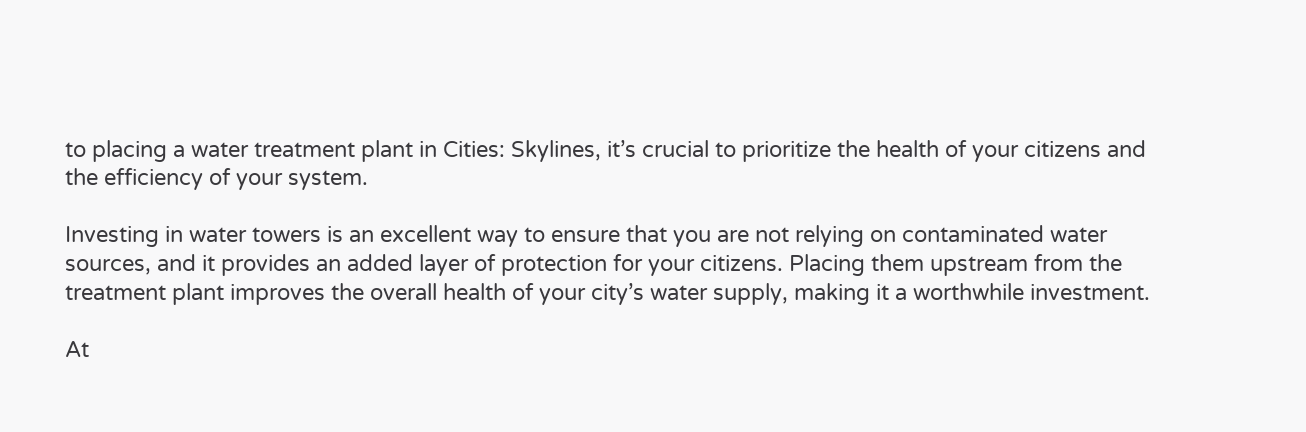to placing a water treatment plant in Cities: Skylines, it’s crucial to prioritize the health of your citizens and the efficiency of your system.

Investing in water towers is an excellent way to ensure that you are not relying on contaminated water sources, and it provides an added layer of protection for your citizens. Placing them upstream from the treatment plant improves the overall health of your city’s water supply, making it a worthwhile investment.

At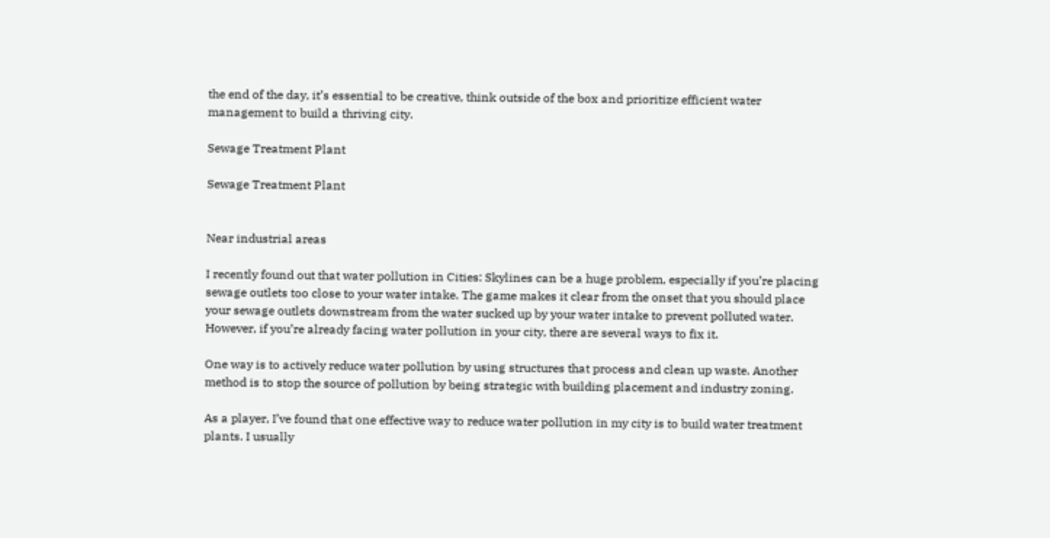the end of the day, it’s essential to be creative, think outside of the box and prioritize efficient water management to build a thriving city.

Sewage Treatment Plant

Sewage Treatment Plant


Near industrial areas

I recently found out that water pollution in Cities: Skylines can be a huge problem, especially if you’re placing sewage outlets too close to your water intake. The game makes it clear from the onset that you should place your sewage outlets downstream from the water sucked up by your water intake to prevent polluted water. However, if you’re already facing water pollution in your city, there are several ways to fix it.

One way is to actively reduce water pollution by using structures that process and clean up waste. Another method is to stop the source of pollution by being strategic with building placement and industry zoning.

As a player, I’ve found that one effective way to reduce water pollution in my city is to build water treatment plants. I usually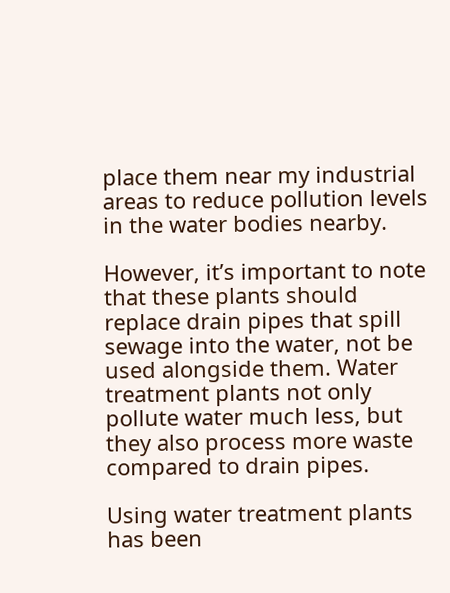place them near my industrial areas to reduce pollution levels in the water bodies nearby.

However, it’s important to note that these plants should replace drain pipes that spill sewage into the water, not be used alongside them. Water treatment plants not only pollute water much less, but they also process more waste compared to drain pipes.

Using water treatment plants has been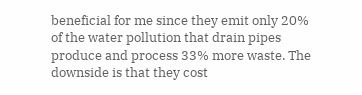beneficial for me since they emit only 20% of the water pollution that drain pipes produce and process 33% more waste. The downside is that they cost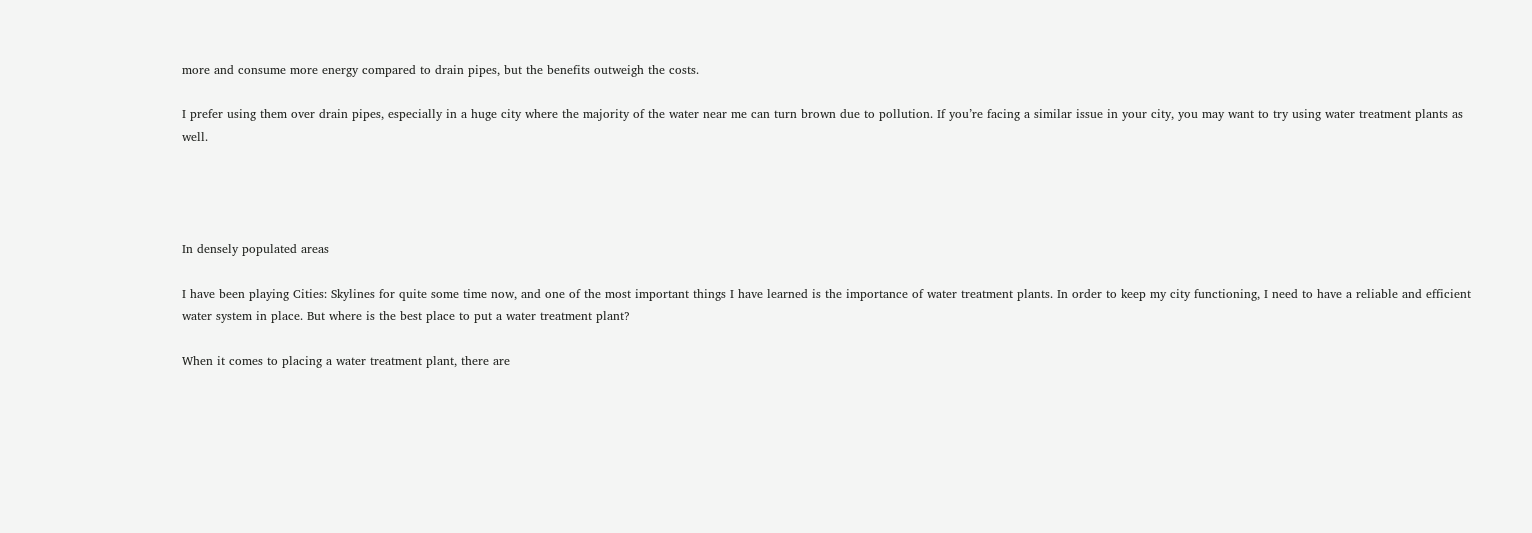more and consume more energy compared to drain pipes, but the benefits outweigh the costs.

I prefer using them over drain pipes, especially in a huge city where the majority of the water near me can turn brown due to pollution. If you’re facing a similar issue in your city, you may want to try using water treatment plants as well.




In densely populated areas

I have been playing Cities: Skylines for quite some time now, and one of the most important things I have learned is the importance of water treatment plants. In order to keep my city functioning, I need to have a reliable and efficient water system in place. But where is the best place to put a water treatment plant?

When it comes to placing a water treatment plant, there are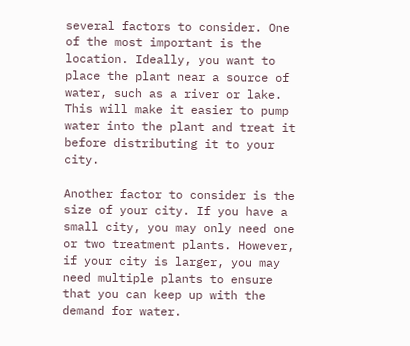several factors to consider. One of the most important is the location. Ideally, you want to place the plant near a source of water, such as a river or lake. This will make it easier to pump water into the plant and treat it before distributing it to your city.

Another factor to consider is the size of your city. If you have a small city, you may only need one or two treatment plants. However, if your city is larger, you may need multiple plants to ensure that you can keep up with the demand for water.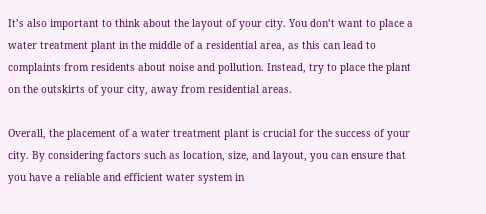It’s also important to think about the layout of your city. You don’t want to place a water treatment plant in the middle of a residential area, as this can lead to complaints from residents about noise and pollution. Instead, try to place the plant on the outskirts of your city, away from residential areas.

Overall, the placement of a water treatment plant is crucial for the success of your city. By considering factors such as location, size, and layout, you can ensure that you have a reliable and efficient water system in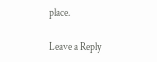place.

Leave a Reply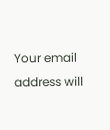Your email address will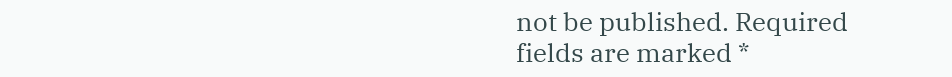not be published. Required fields are marked *